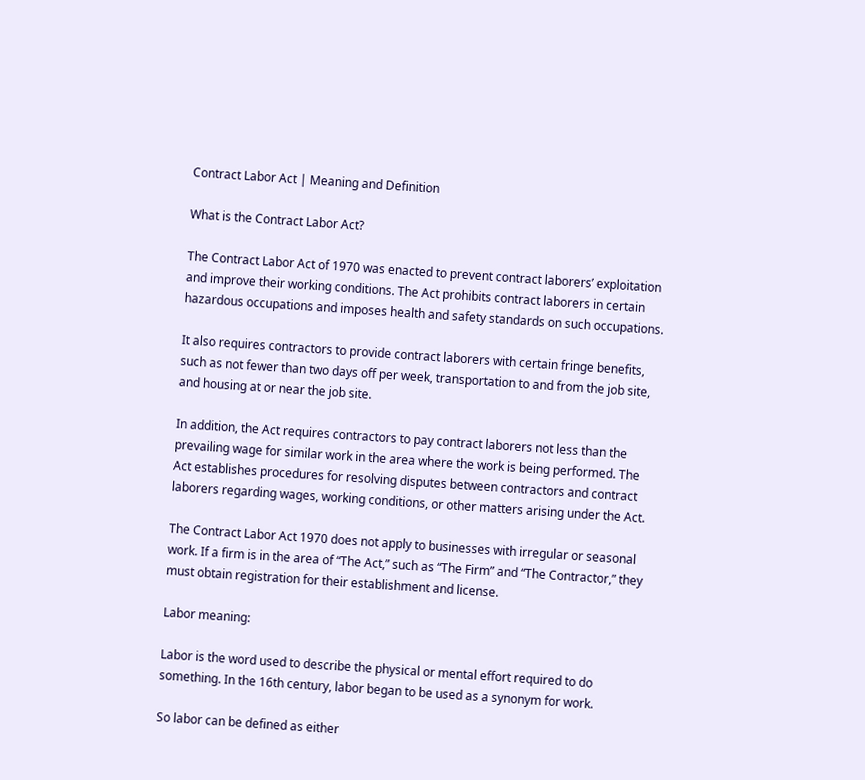Contract Labor Act | Meaning and Definition

What is the Contract Labor Act?

The Contract Labor Act of 1970 was enacted to prevent contract laborers’ exploitation and improve their working conditions. The Act prohibits contract laborers in certain hazardous occupations and imposes health and safety standards on such occupations.

It also requires contractors to provide contract laborers with certain fringe benefits, such as not fewer than two days off per week, transportation to and from the job site, and housing at or near the job site.

In addition, the Act requires contractors to pay contract laborers not less than the prevailing wage for similar work in the area where the work is being performed. The Act establishes procedures for resolving disputes between contractors and contract laborers regarding wages, working conditions, or other matters arising under the Act.

The Contract Labor Act 1970 does not apply to businesses with irregular or seasonal work. If a firm is in the area of “The Act,” such as “The Firm” and “The Contractor,” they must obtain registration for their establishment and license.

Labor meaning:

Labor is the word used to describe the physical or mental effort required to do something. In the 16th century, labor began to be used as a synonym for work.

So labor can be defined as either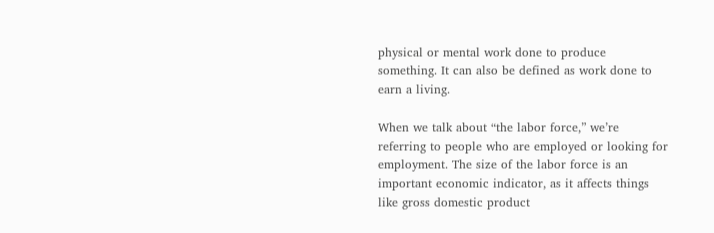physical or mental work done to produce something. It can also be defined as work done to earn a living.

When we talk about “the labor force,” we’re referring to people who are employed or looking for employment. The size of the labor force is an important economic indicator, as it affects things like gross domestic product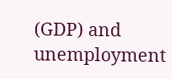(GDP) and unemployment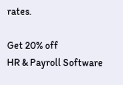rates.

Get 20% off
HR & Payroll Software